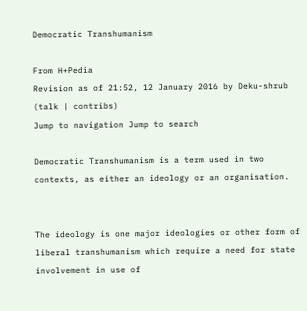Democratic Transhumanism

From H+Pedia
Revision as of 21:52, 12 January 2016 by Deku-shrub (talk | contribs)
Jump to navigation Jump to search

Democratic Transhumanism is a term used in two contexts, as either an ideology or an organisation.


The ideology is one major ideologies or other form of liberal transhumanism which require a need for state involvement in use of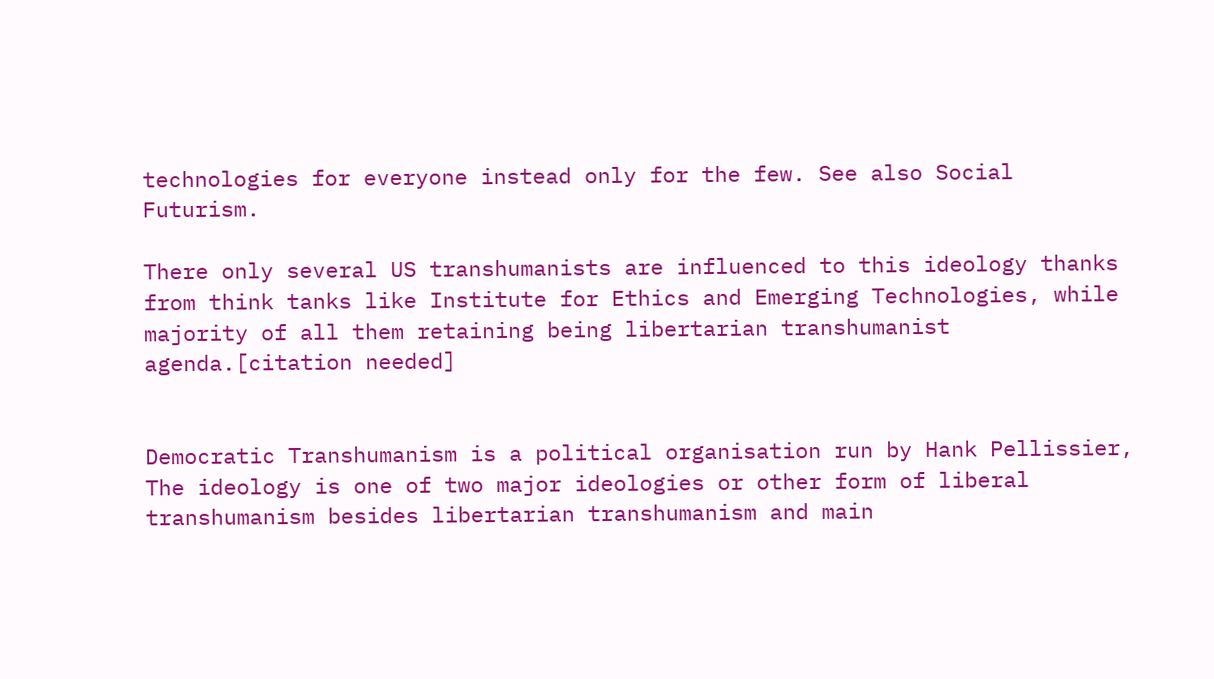technologies for everyone instead only for the few. See also Social Futurism.

There only several US transhumanists are influenced to this ideology thanks from think tanks like Institute for Ethics and Emerging Technologies, while majority of all them retaining being libertarian transhumanist agenda.[citation needed]


Democratic Transhumanism is a political organisation run by Hank Pellissier, The ideology is one of two major ideologies or other form of liberal transhumanism besides libertarian transhumanism and main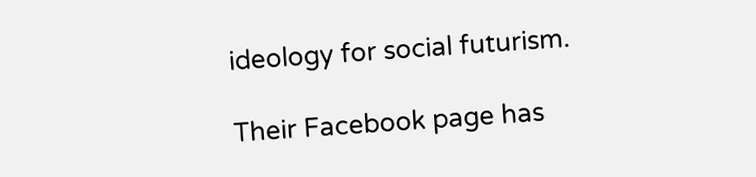ideology for social futurism.

Their Facebook page has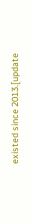existed since 2013.[update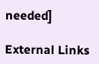needed]

External Links